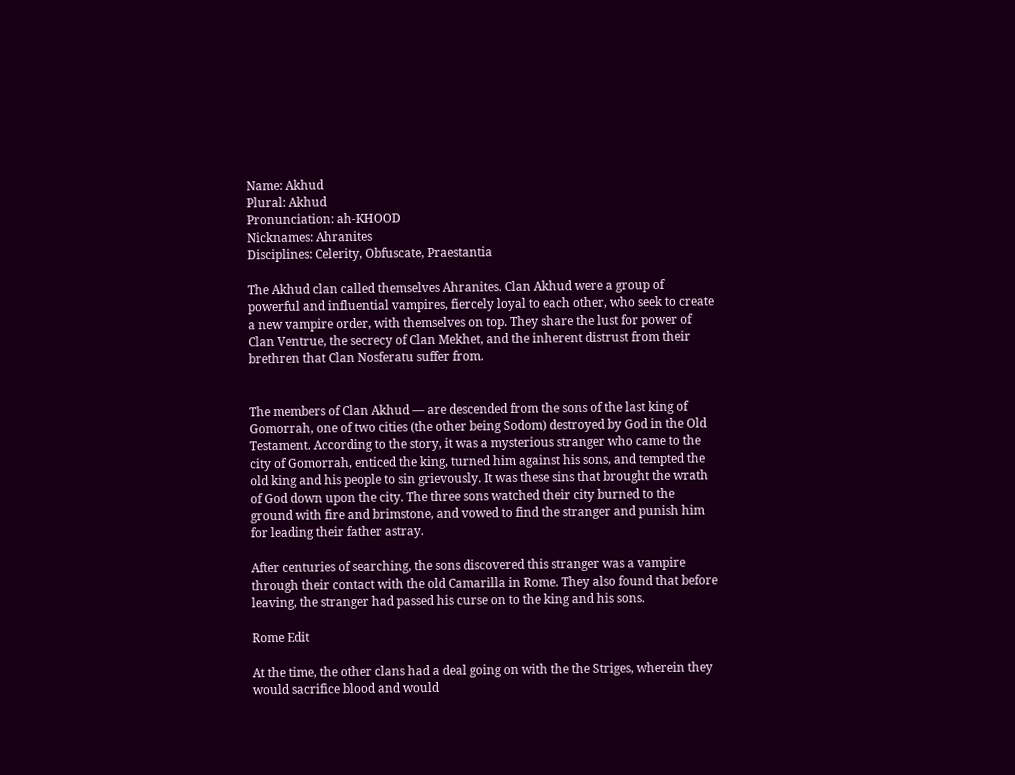Name: Akhud
Plural: Akhud
Pronunciation: ah-KHOOD
Nicknames: Ahranites
Disciplines: Celerity, Obfuscate, Praestantia

The Akhud clan called themselves Ahranites. Clan Akhud were a group of powerful and influential vampires, fiercely loyal to each other, who seek to create a new vampire order, with themselves on top. They share the lust for power of Clan Ventrue, the secrecy of Clan Mekhet, and the inherent distrust from their brethren that Clan Nosferatu suffer from.


The members of Clan Akhud — are descended from the sons of the last king of Gomorrah, one of two cities (the other being Sodom) destroyed by God in the Old Testament. According to the story, it was a mysterious stranger who came to the city of Gomorrah, enticed the king, turned him against his sons, and tempted the old king and his people to sin grievously. It was these sins that brought the wrath of God down upon the city. The three sons watched their city burned to the ground with fire and brimstone, and vowed to find the stranger and punish him for leading their father astray.

After centuries of searching, the sons discovered this stranger was a vampire through their contact with the old Camarilla in Rome. They also found that before leaving, the stranger had passed his curse on to the king and his sons.

Rome Edit

At the time, the other clans had a deal going on with the the Striges, wherein they would sacrifice blood and would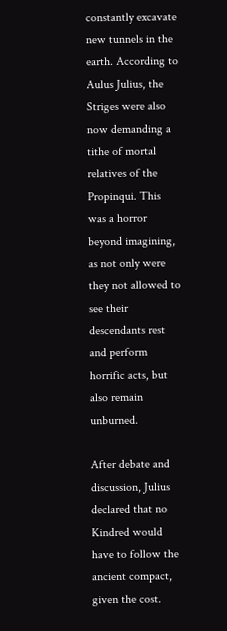constantly excavate new tunnels in the earth. According to Aulus Julius, the Striges were also now demanding a tithe of mortal relatives of the Propinqui. This was a horror beyond imagining, as not only were they not allowed to see their descendants rest and perform horrific acts, but also remain unburned.

After debate and discussion, Julius declared that no Kindred would have to follow the ancient compact, given the cost.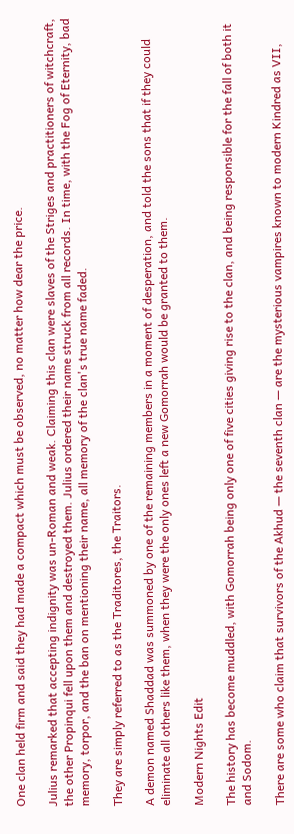One clan held firm and said they had made a compact which must be observed, no matter how dear the price.

Julius remarked that accepting indignity was un-Roman and weak. Claiming this clan were slaves of the Striges and practitioners of witchcraft, the other Propinqui fell upon them and destroyed them. Julius ordered their name struck from all records. In time, with the Fog of Eternity, bad memory, torpor, and the ban on mentioning their name, all memory of the clan's true name faded.

They are simply referred to as the Traditores, the Traitors.

A demon named Shaddad was summoned by one of the remaining members in a moment of desperation, and told the sons that if they could eliminate all others like them, when they were the only ones left a new Gomorrah would be granted to them.

Modern Nights Edit

The history has become muddled, with Gomorrah being only one of five cities giving rise to the clan, and being responsible for the fall of both it and Sodom.

There are some who claim that survivors of the Akhud — the seventh clan — are the mysterious vampires known to modern Kindred as VII,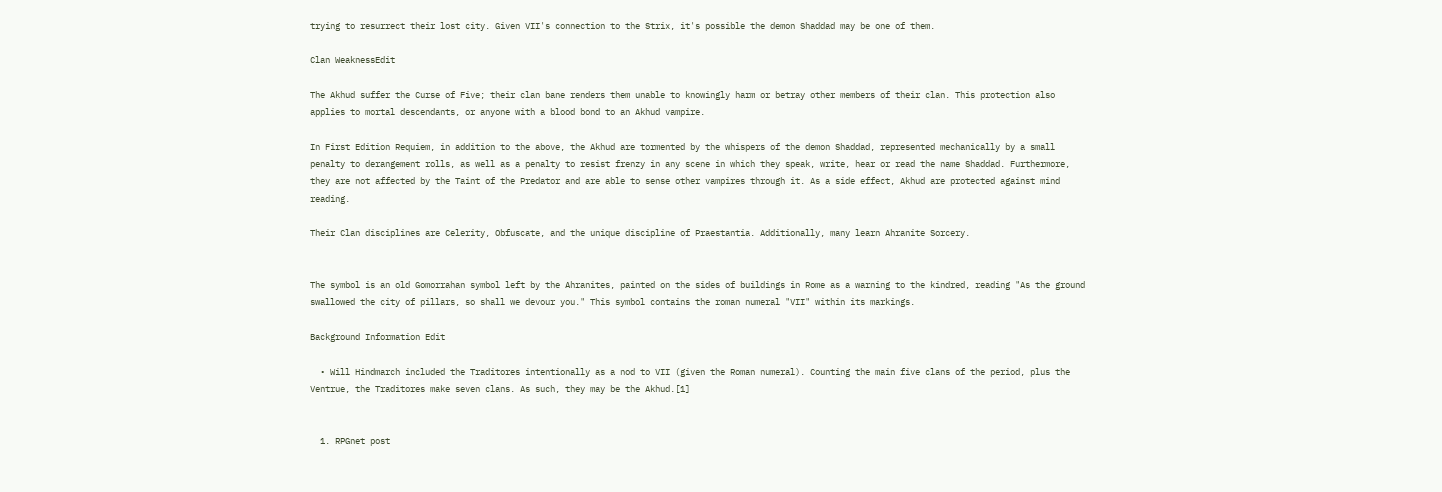trying to resurrect their lost city. Given VII's connection to the Strix, it's possible the demon Shaddad may be one of them.

Clan WeaknessEdit

The Akhud suffer the Curse of Five; their clan bane renders them unable to knowingly harm or betray other members of their clan. This protection also applies to mortal descendants, or anyone with a blood bond to an Akhud vampire.

In First Edition Requiem, in addition to the above, the Akhud are tormented by the whispers of the demon Shaddad, represented mechanically by a small penalty to derangement rolls, as well as a penalty to resist frenzy in any scene in which they speak, write, hear or read the name Shaddad. Furthermore, they are not affected by the Taint of the Predator and are able to sense other vampires through it. As a side effect, Akhud are protected against mind reading.

Their Clan disciplines are Celerity, Obfuscate, and the unique discipline of Praestantia. Additionally, many learn Ahranite Sorcery.


The symbol is an old Gomorrahan symbol left by the Ahranites, painted on the sides of buildings in Rome as a warning to the kindred, reading "As the ground swallowed the city of pillars, so shall we devour you." This symbol contains the roman numeral "VII" within its markings.

Background Information Edit

  • Will Hindmarch included the Traditores intentionally as a nod to VII (given the Roman numeral). Counting the main five clans of the period, plus the Ventrue, the Traditores make seven clans. As such, they may be the Akhud.[1]


  1. RPGnet post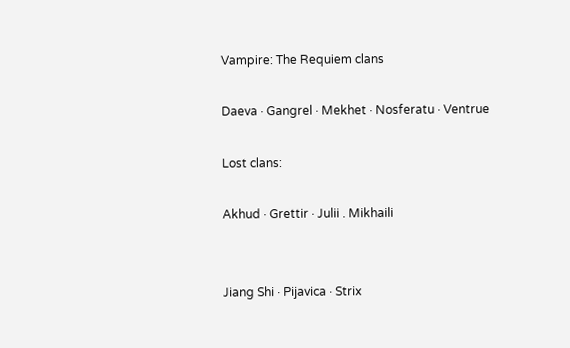Vampire: The Requiem clans

Daeva · Gangrel · Mekhet · Nosferatu · Ventrue

Lost clans:

Akhud · Grettir · Julii . Mikhaili


Jiang Shi · Pijavica · Strix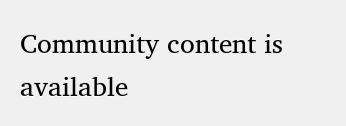Community content is available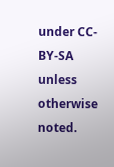under CC-BY-SA unless otherwise noted.